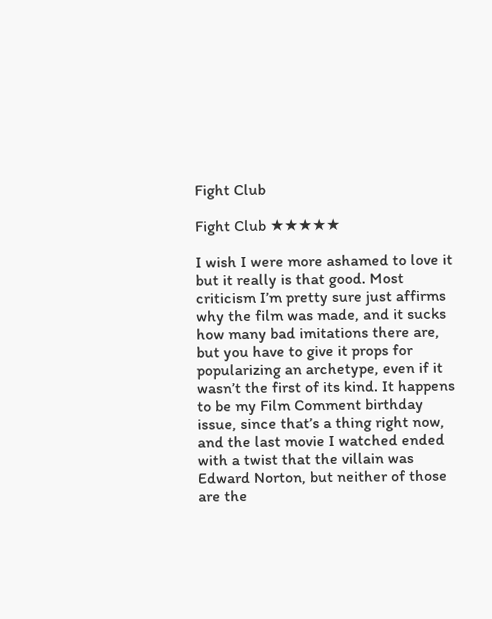Fight Club

Fight Club ★★★★★

I wish I were more ashamed to love it but it really is that good. Most criticism I’m pretty sure just affirms why the film was made, and it sucks how many bad imitations there are, but you have to give it props for popularizing an archetype, even if it wasn’t the first of its kind. It happens to be my Film Comment birthday issue, since that’s a thing right now, and the last movie I watched ended with a twist that the villain was Edward Norton, but neither of those are the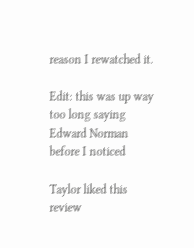reason I rewatched it.

Edit: this was up way too long saying Edward Norman before I noticed

Taylor liked this review